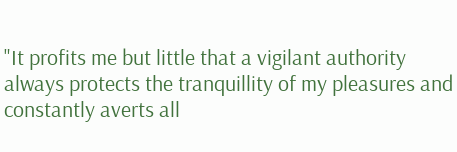"It profits me but little that a vigilant authority always protects the tranquillity of my pleasures and constantly averts all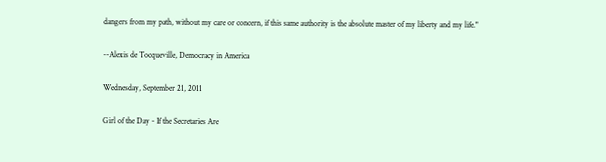dangers from my path, without my care or concern, if this same authority is the absolute master of my liberty and my life."

--Alexis de Tocqueville, Democracy in America

Wednesday, September 21, 2011

Girl of the Day - If the Secretaries Are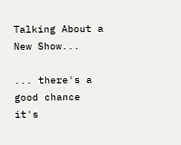Talking About a New Show...

... there's a good chance it's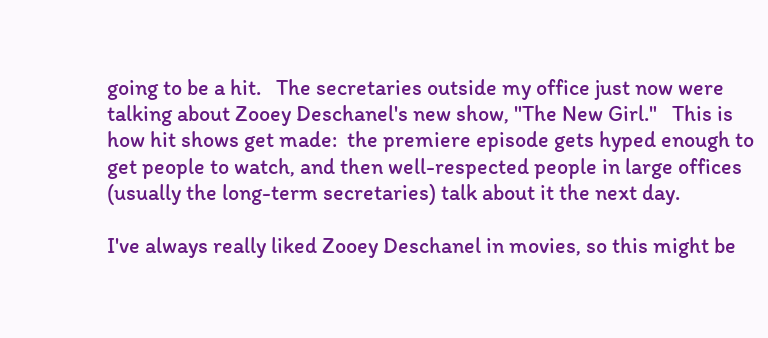going to be a hit.   The secretaries outside my office just now were talking about Zooey Deschanel's new show, "The New Girl."   This is how hit shows get made:  the premiere episode gets hyped enough to get people to watch, and then well-respected people in large offices (usually the long-term secretaries) talk about it the next day.

I've always really liked Zooey Deschanel in movies, so this might be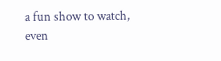a fun show to watch, even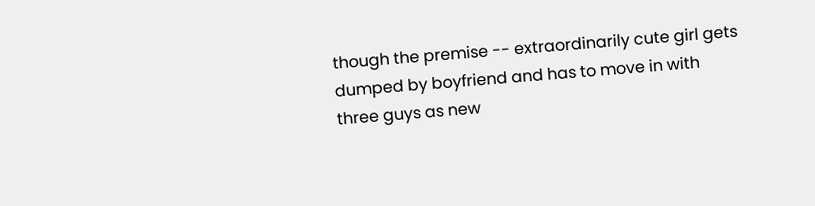though the premise -- extraordinarily cute girl gets dumped by boyfriend and has to move in with three guys as new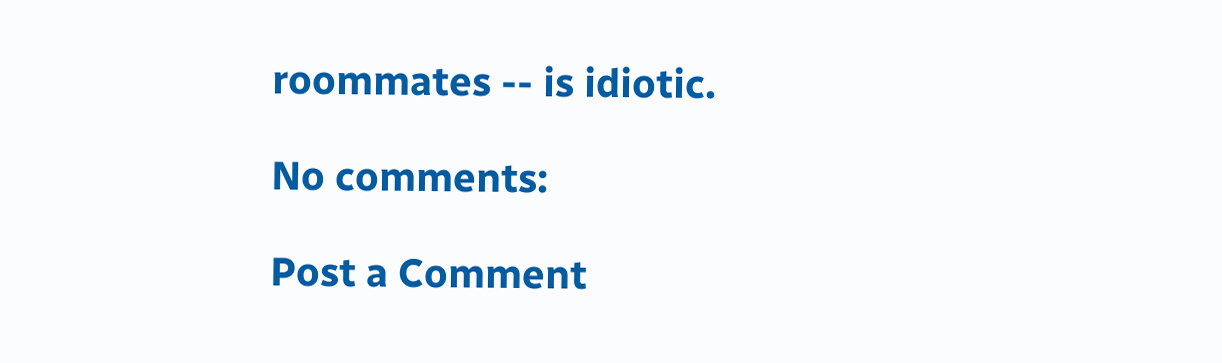roommates -- is idiotic.

No comments:

Post a Comment